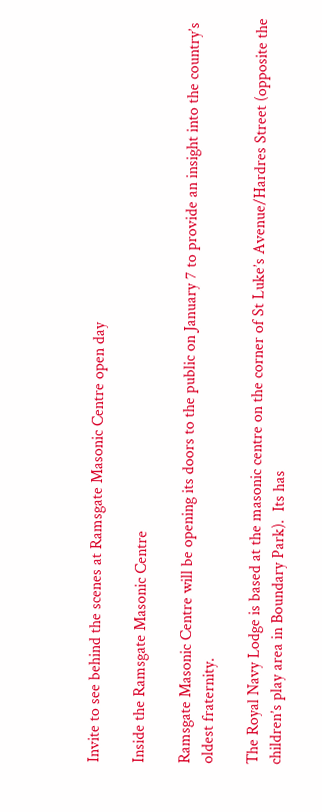Invite to see behind the scenes at Ramsgate Masonic Centre open day

Inside the Ramsgate Masonic Centre

Ramsgate Masonic Centre will be opening its doors to the public on January 7 to provide an insight into the country’s oldest fraternity.

The Royal Navy Lodge is based at the masonic centre on the corner of St Luke’s Avenue/Hardres Street (opposite the children’s play area in Boundary Park).  Its has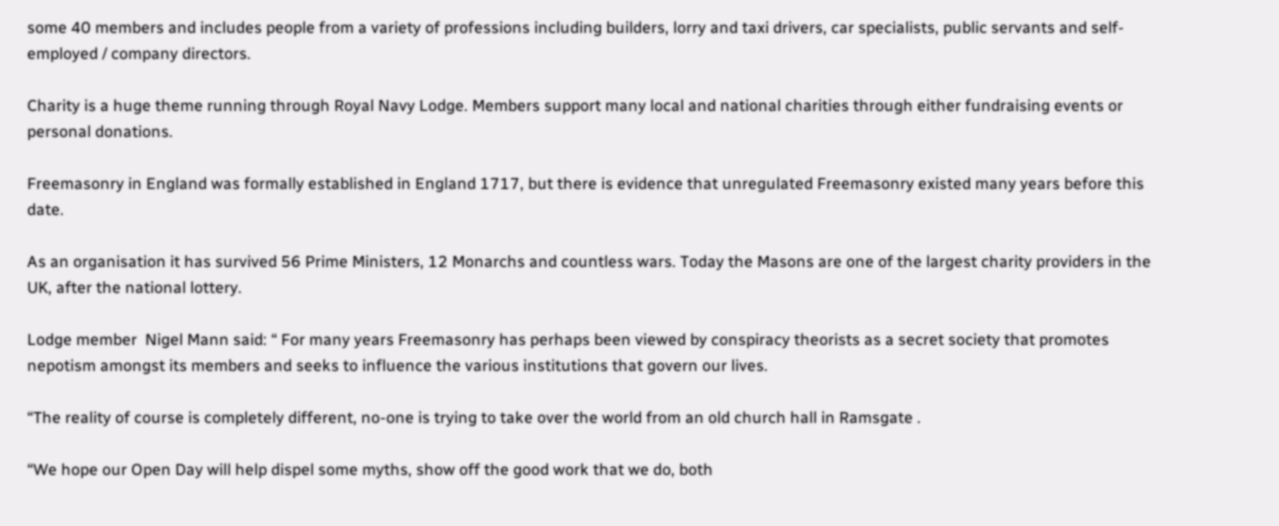some 40 members and includes people from a variety of professions including builders, lorry and taxi drivers, car specialists, public servants and self-employed / company directors.

Charity is a huge theme running through Royal Navy Lodge. Members support many local and national charities through either fundraising events or personal donations.

Freemasonry in England was formally established in England 1717, but there is evidence that unregulated Freemasonry existed many years before this date.

As an organisation it has survived 56 Prime Ministers, 12 Monarchs and countless wars. Today the Masons are one of the largest charity providers in the UK, after the national lottery.

Lodge member  Nigel Mann said: “ For many years Freemasonry has perhaps been viewed by conspiracy theorists as a secret society that promotes nepotism amongst its members and seeks to influence the various institutions that govern our lives.

“The reality of course is completely different, no-one is trying to take over the world from an old church hall in Ramsgate .

“We hope our Open Day will help dispel some myths, show off the good work that we do, both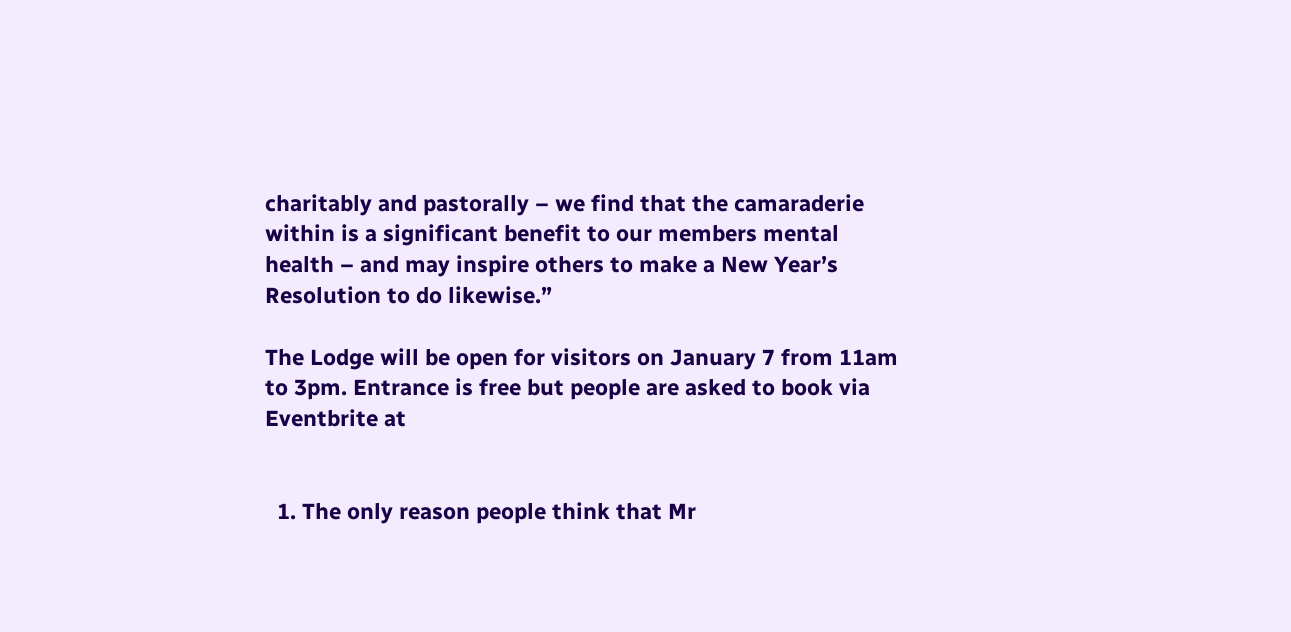charitably and pastorally – we find that the camaraderie within is a significant benefit to our members mental health – and may inspire others to make a New Year’s Resolution to do likewise.”

The Lodge will be open for visitors on January 7 from 11am to 3pm. Entrance is free but people are asked to book via Eventbrite at


  1. The only reason people think that Mr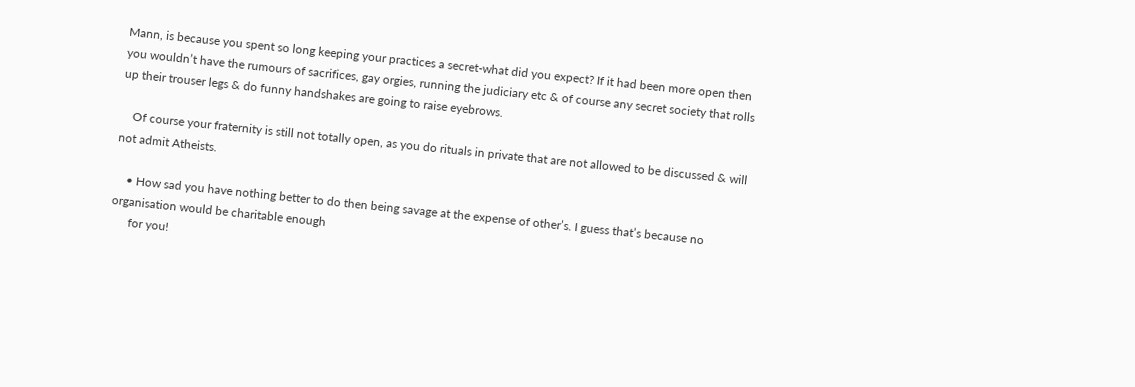Mann, is because you spent so long keeping your practices a secret-what did you expect? If it had been more open then you wouldn’t have the rumours of sacrifices, gay orgies, running the judiciary etc & of course any secret society that rolls up their trouser legs & do funny handshakes are going to raise eyebrows.

    Of course your fraternity is still not totally open, as you do rituals in private that are not allowed to be discussed & will not admit Atheists.

    • How sad you have nothing better to do then being savage at the expense of other’s. I guess that’s because no organisation would be charitable enough
      for you!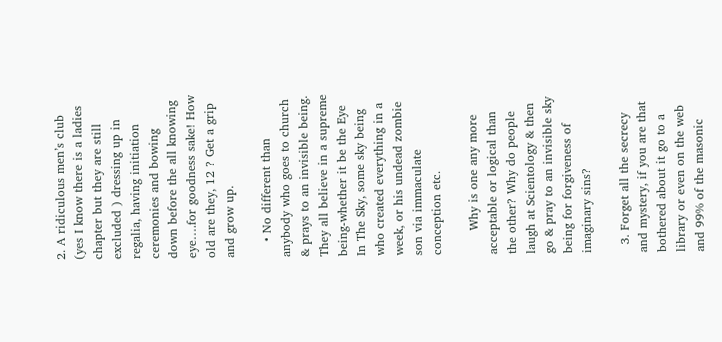2. A ridiculous men’s club (yes I know there is a ladies chapter but they are still excluded ) dressing up in regalia, having initiation ceremonies and bowing down before the all knowing eye….for goodness sake! How old are they, 12 ? Get a grip and grow up.

    • No different than anybody who goes to church & prays to an invisible being. They all believe in a supreme being-whether it be the Eye In The Sky, some sky being who created everything in a week, or his undead zombie son via immaculate conception etc.

      Why is one any more acceptable or logical than the other? Why do people laugh at Scientology & then go & pray to an invisible sky being for forgiveness of imaginary sins?

  3. Forget all the secrecy and mystery, if you are that bothered about it go to a library or even on the web and 99% of the masonic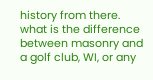history from there. what is the difference between masonry and a golf club, WI, or any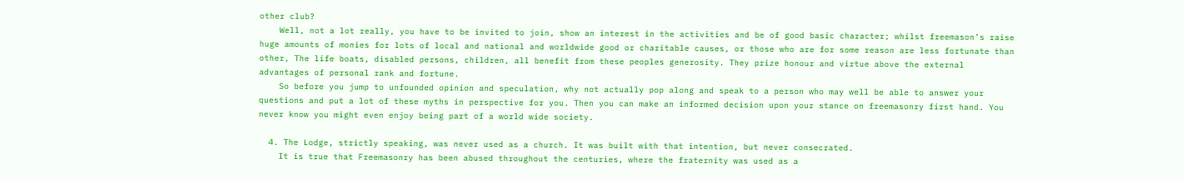other club?
    Well, not a lot really, you have to be invited to join, show an interest in the activities and be of good basic character; whilst freemason’s raise huge amounts of monies for lots of local and national and worldwide good or charitable causes, or those who are for some reason are less fortunate than other, The life boats, disabled persons, children, all benefit from these peoples generosity. They prize honour and virtue above the external advantages of personal rank and fortune.
    So before you jump to unfounded opinion and speculation, why not actually pop along and speak to a person who may well be able to answer your questions and put a lot of these myths in perspective for you. Then you can make an informed decision upon your stance on freemasonry first hand. You never know you might even enjoy being part of a world wide society.

  4. The Lodge, strictly speaking, was never used as a church. It was built with that intention, but never consecrated.
    It is true that Freemasonry has been abused throughout the centuries, where the fraternity was used as a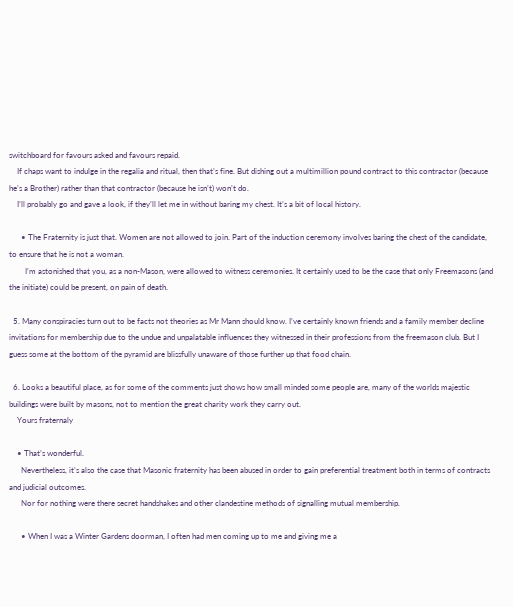switchboard for favours asked and favours repaid.
    If chaps want to indulge in the regalia and ritual, then that’s fine. But dishing out a multimillion pound contract to this contractor (because he’s a Brother) rather than that contractor (because he isn’t) won’t do.
    I’ll probably go and gave a look, if they’ll let me in without baring my chest. It’s a bit of local history.

      • The Fraternity is just that. Women are not allowed to join. Part of the induction ceremony involves baring the chest of the candidate, to ensure that he is not a woman.
        I’m astonished that you, as a non-Mason, were allowed to witness ceremonies. It certainly used to be the case that only Freemasons (and the initiate) could be present, on pain of death.

  5. Many conspiracies turn out to be facts not theories as Mr Mann should know. I’ve certainly known friends and a family member decline invitations for membership due to the undue and unpalatable influences they witnessed in their professions from the freemason club. But I guess some at the bottom of the pyramid are blissfully unaware of those further up that food chain.

  6. Looks a beautiful place, as for some of the comments just shows how small minded some people are, many of the worlds majestic buildings were built by masons, not to mention the great charity work they carry out.
    Yours fraternaly

    • That’s wonderful.
      Nevertheless, it’s also the case that Masonic fraternity has been abused in order to gain preferential treatment both in terms of contracts and judicial outcomes.
      Nor for nothing were there secret handshakes and other clandestine methods of signalling mutual membership.

      • When I was a Winter Gardens doorman, I often had men coming up to me and giving me a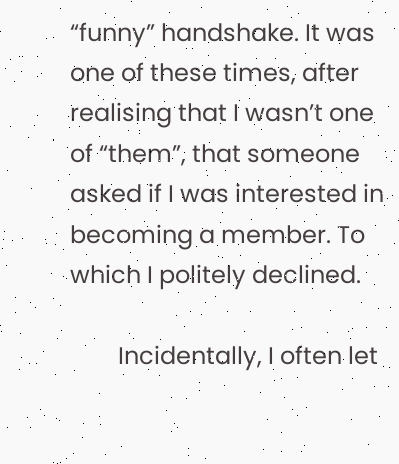“funny” handshake. It was one of these times, after realising that I wasn’t one of “them”, that someone asked if I was interested in becoming a member. To which I politely declined.

        Incidentally, I often let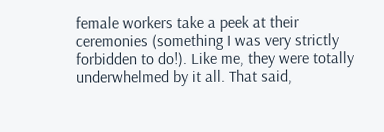female workers take a peek at their ceremonies (something I was very strictly forbidden to do!). Like me, they were totally underwhelmed by it all. That said,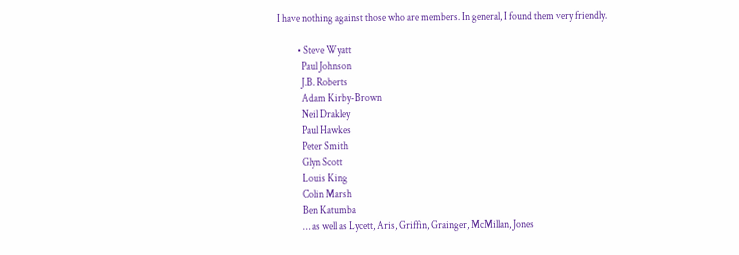I have nothing against those who are members. In general, I found them very friendly.

          • Steve Wyatt
            Paul Johnson
            J.B. Roberts
            Adam Kirby-Brown
            Neil Drakley
            Paul Hawkes
            Peter Smith
            Glyn Scott
            Louis King
            Colin Marsh
            Ben Katumba
            … as well as Lycett, Aris, Griffin, Grainger, McMillan, Jones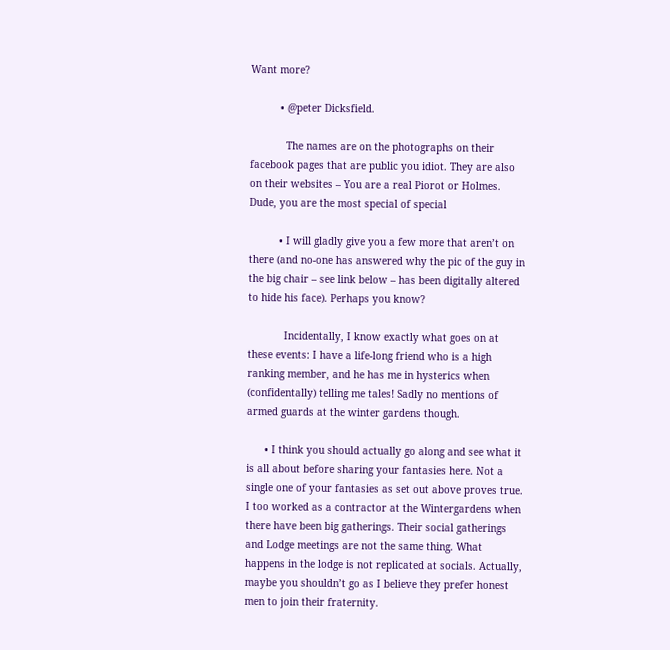Want more?

          • @peter Dicksfield.

            The names are on the photographs on their facebook pages that are public you idiot. They are also on their websites – You are a real Piorot or Holmes. Dude, you are the most special of special

          • I will gladly give you a few more that aren’t on there (and no-one has answered why the pic of the guy in the big chair – see link below – has been digitally altered to hide his face). Perhaps you know?

            Incidentally, I know exactly what goes on at these events: I have a life-long friend who is a high ranking member, and he has me in hysterics when (confidentally) telling me tales! Sadly no mentions of armed guards at the winter gardens though.

      • I think you should actually go along and see what it is all about before sharing your fantasies here. Not a single one of your fantasies as set out above proves true. I too worked as a contractor at the Wintergardens when there have been big gatherings. Their social gatherings and Lodge meetings are not the same thing. What happens in the lodge is not replicated at socials. Actually, maybe you shouldn’t go as I believe they prefer honest men to join their fraternity.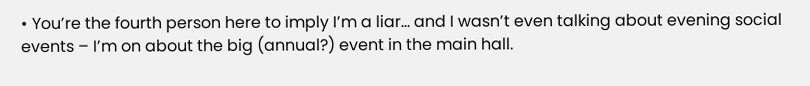• You’re the fourth person here to imply I’m a liar… and I wasn’t even talking about evening social events – I’m on about the big (annual?) event in the main hall.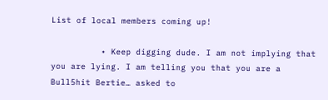List of local members coming up!

          • Keep digging dude. I am not implying that you are lying. I am telling you that you are a Bull5hit Bertie… asked to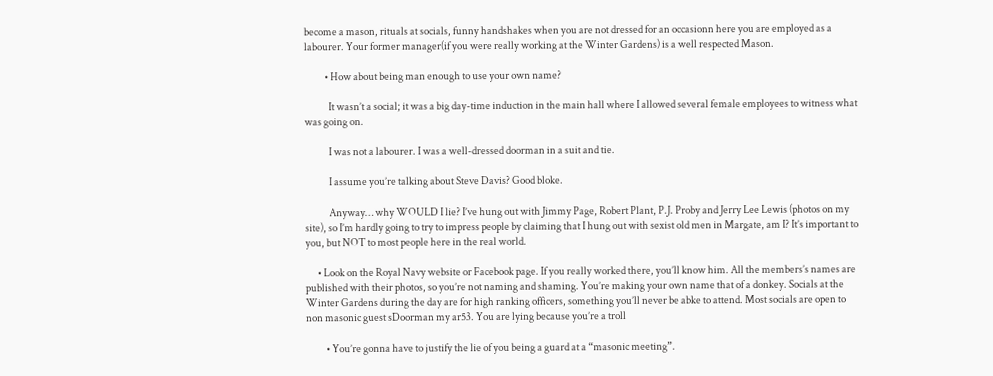become a mason, rituals at socials, funny handshakes when you are not dressed for an occasionn here you are employed as a labourer. Your former manager(if you were really working at the Winter Gardens) is a well respected Mason.

          • How about being man enough to use your own name?

            It wasn’t a social; it was a big day-time induction in the main hall where I allowed several female employees to witness what was going on.

            I was not a labourer. I was a well-dressed doorman in a suit and tie.

            I assume you’re talking about Steve Davis? Good bloke.

            Anyway… why WOULD I lie? I’ve hung out with Jimmy Page, Robert Plant, P.J. Proby and Jerry Lee Lewis (photos on my site), so I’m hardly going to try to impress people by claiming that I hung out with sexist old men in Margate, am I? It’s important to you, but NOT to most people here in the real world.

      • Look on the Royal Navy website or Facebook page. If you really worked there, you’ll know him. All the members’s names are published with their photos, so you’re not naming and shaming. You’re making your own name that of a donkey. Socials at the Winter Gardens during the day are for high ranking officers, something you’ll never be abke to attend. Most socials are open to non masonic guest sDoorman my ar53. You are lying because you’re a troll

          • You’re gonna have to justify the lie of you being a guard at a “masonic meeting”.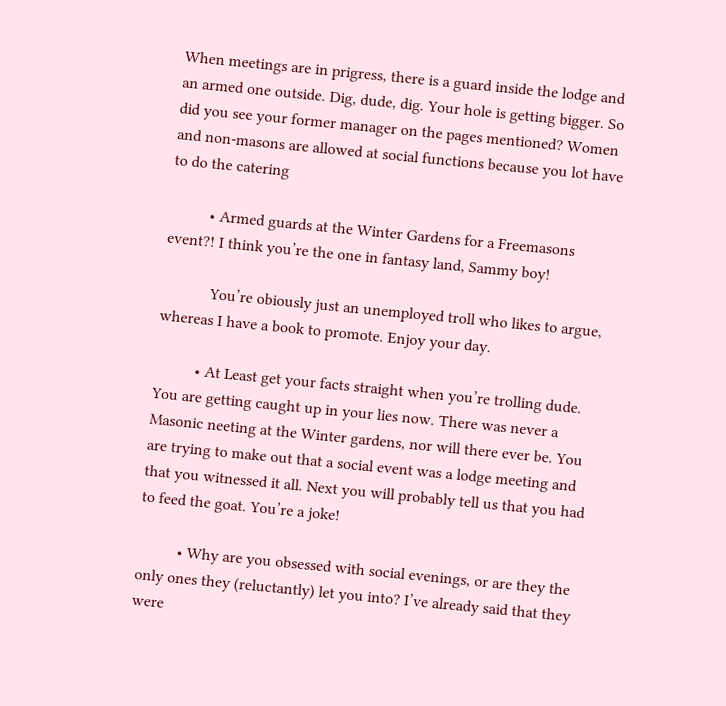When meetings are in prigress, there is a guard inside the lodge and an armed one outside. Dig, dude, dig. Your hole is getting bigger. So did you see your former manager on the pages mentioned? Women and non-masons are allowed at social functions because you lot have to do the catering

          • Armed guards at the Winter Gardens for a Freemasons event?! I think you’re the one in fantasy land, Sammy boy!

            You’re obiously just an unemployed troll who likes to argue, whereas I have a book to promote. Enjoy your day.

          • At Least get your facts straight when you’re trolling dude. You are getting caught up in your lies now. There was never a Masonic neeting at the Winter gardens, nor will there ever be. You are trying to make out that a social event was a lodge meeting and that you witnessed it all. Next you will probably tell us that you had to feed the goat. You’re a joke!

          • Why are you obsessed with social evenings, or are they the only ones they (reluctantly) let you into? I’ve already said that they were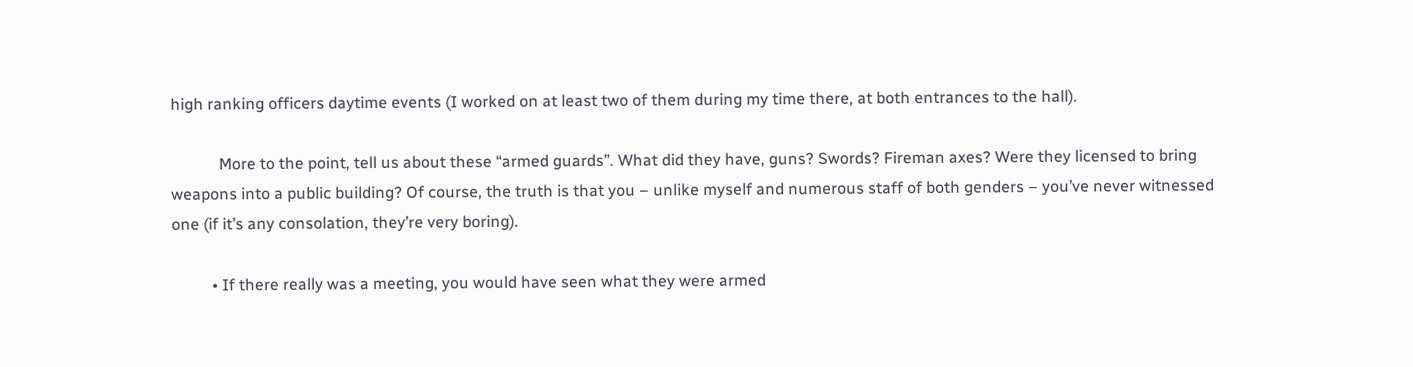high ranking officers daytime events (I worked on at least two of them during my time there, at both entrances to the hall).

            More to the point, tell us about these “armed guards”. What did they have, guns? Swords? Fireman axes? Were they licensed to bring weapons into a public building? Of course, the truth is that you – unlike myself and numerous staff of both genders – you’ve never witnessed one (if it’s any consolation, they’re very boring).

          • If there really was a meeting, you would have seen what they were armed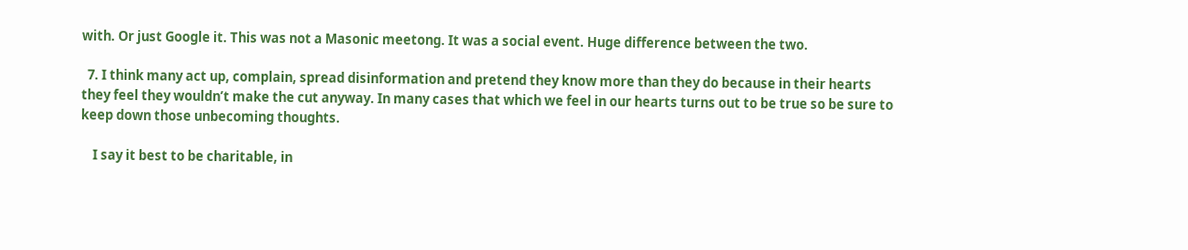with. Or just Google it. This was not a Masonic meetong. It was a social event. Huge difference between the two.

  7. I think many act up, complain, spread disinformation and pretend they know more than they do because in their hearts they feel they wouldn’t make the cut anyway. In many cases that which we feel in our hearts turns out to be true so be sure to keep down those unbecoming thoughts.

    I say it best to be charitable, in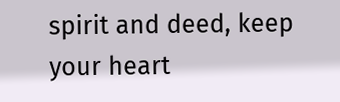spirit and deed, keep your heart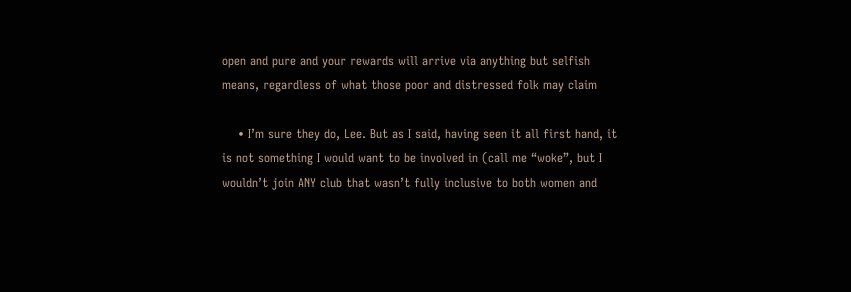open and pure and your rewards will arrive via anything but selfish means, regardless of what those poor and distressed folk may claim

    • I’m sure they do, Lee. But as I said, having seen it all first hand, it is not something I would want to be involved in (call me “woke”, but I wouldn’t join ANY club that wasn’t fully inclusive to both women and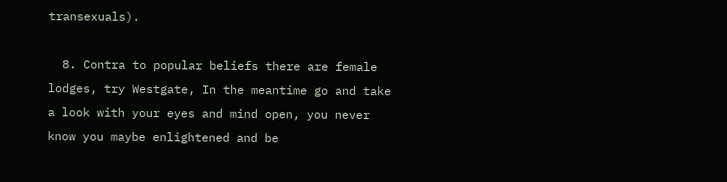transexuals).

  8. Contra to popular beliefs there are female lodges, try Westgate, In the meantime go and take a look with your eyes and mind open, you never know you maybe enlightened and be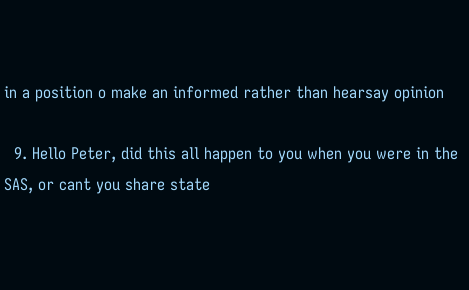in a position o make an informed rather than hearsay opinion

  9. Hello Peter, did this all happen to you when you were in the SAS, or cant you share state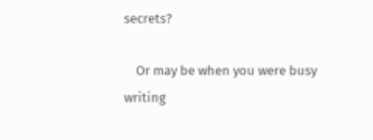secrets?

    Or may be when you were busy writing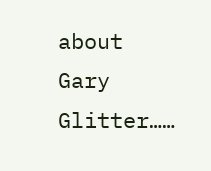about Gary Glitter……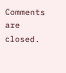Comments are closed.